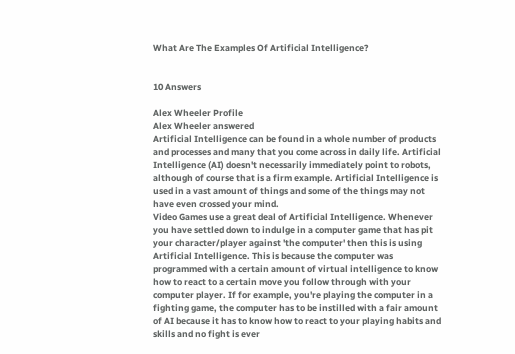What Are The Examples Of Artificial Intelligence?


10 Answers

Alex Wheeler Profile
Alex Wheeler answered
Artificial Intelligence can be found in a whole number of products and processes and many that you come across in daily life. Artificial Intelligence (AI) doesn't necessarily immediately point to robots, although of course that is a firm example. Artificial Intelligence is used in a vast amount of things and some of the things may not have even crossed your mind.
Video Games use a great deal of Artificial Intelligence. Whenever you have settled down to indulge in a computer game that has pit your character/player against 'the computer' then this is using Artificial Intelligence. This is because the computer was programmed with a certain amount of virtual intelligence to know how to react to a certain move you follow through with your computer player. If for example, you're playing the computer in a fighting game, the computer has to be instilled with a fair amount of AI because it has to know how to react to your playing habits and skills and no fight is ever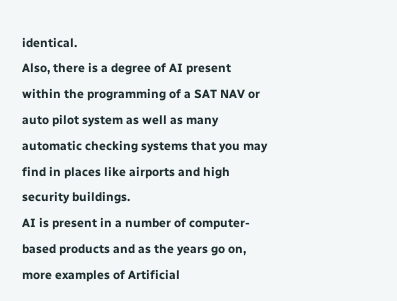identical.
Also, there is a degree of AI present within the programming of a SAT NAV or auto pilot system as well as many automatic checking systems that you may find in places like airports and high security buildings.
AI is present in a number of computer-based products and as the years go on, more examples of Artificial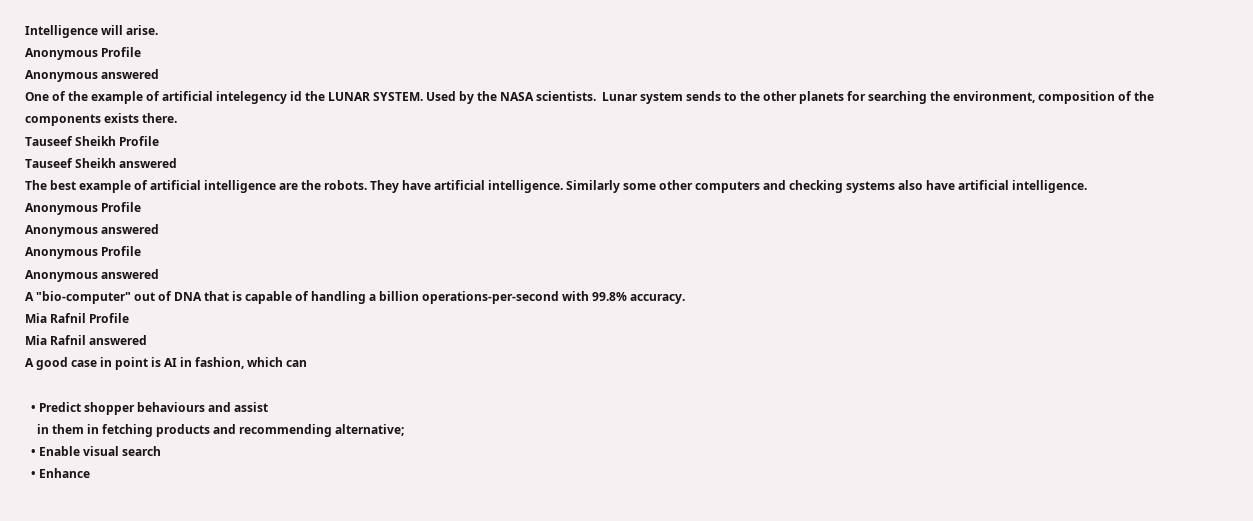Intelligence will arise.
Anonymous Profile
Anonymous answered
One of the example of artificial intelegency id the LUNAR SYSTEM. Used by the NASA scientists.  Lunar system sends to the other planets for searching the environment, composition of the components exists there.
Tauseef Sheikh Profile
Tauseef Sheikh answered
The best example of artificial intelligence are the robots. They have artificial intelligence. Similarly some other computers and checking systems also have artificial intelligence.
Anonymous Profile
Anonymous answered
Anonymous Profile
Anonymous answered
A "bio-computer" out of DNA that is capable of handling a billion operations-per-second with 99.8% accuracy.
Mia Rafnil Profile
Mia Rafnil answered
A good case in point is AI in fashion, which can

  • Predict shopper behaviours and assist
    in them in fetching products and recommending alternative;
  • Enable visual search
  • Enhance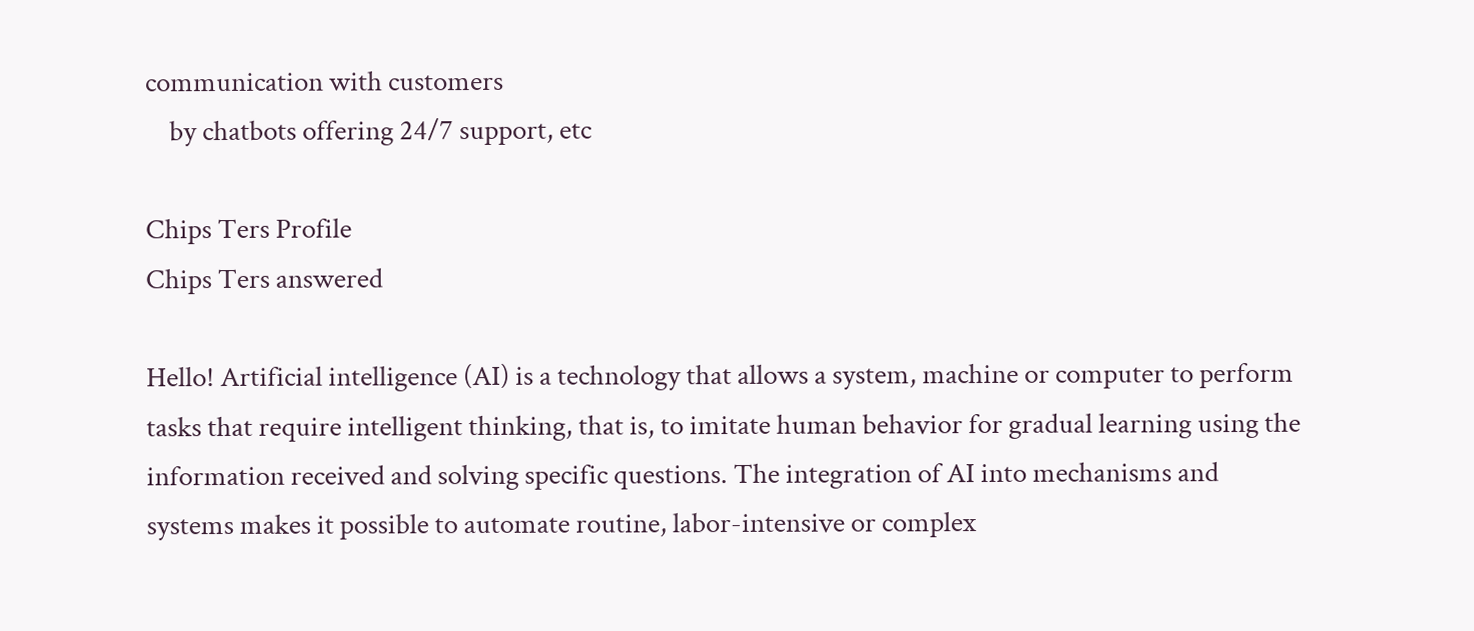communication with customers
    by chatbots offering 24/7 support, etc

Chips Ters Profile
Chips Ters answered

Hello! Artificial intelligence (AI) is a technology that allows a system, machine or computer to perform tasks that require intelligent thinking, that is, to imitate human behavior for gradual learning using the information received and solving specific questions. The integration of AI into mechanisms and systems makes it possible to automate routine, labor-intensive or complex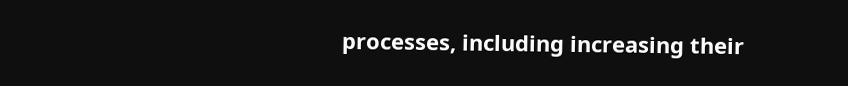processes, including increasing their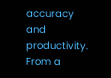accuracy and productivity. From a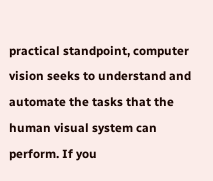practical standpoint, computer vision seeks to understand and automate the tasks that the human visual system can perform. If you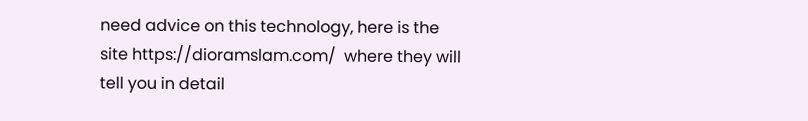need advice on this technology, here is the site https://dioramslam.com/  where they will tell you in detail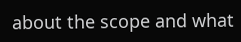about the scope and what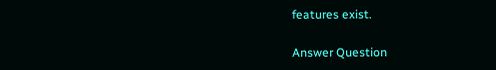features exist.

Answer Question